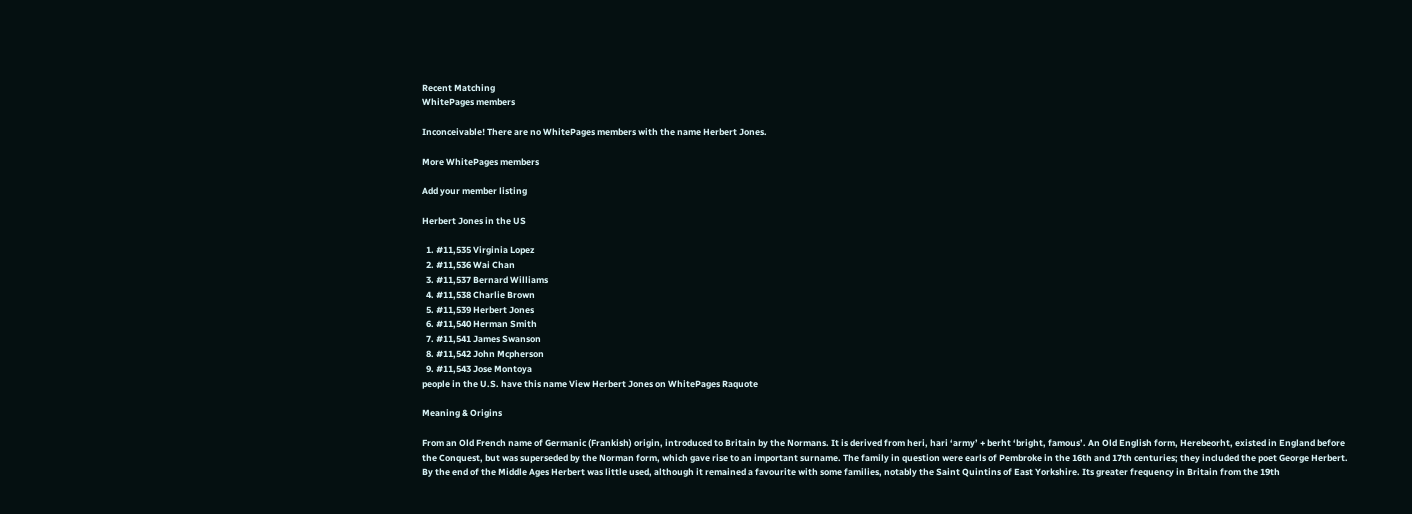Recent Matching
WhitePages members

Inconceivable! There are no WhitePages members with the name Herbert Jones.

More WhitePages members

Add your member listing

Herbert Jones in the US

  1. #11,535 Virginia Lopez
  2. #11,536 Wai Chan
  3. #11,537 Bernard Williams
  4. #11,538 Charlie Brown
  5. #11,539 Herbert Jones
  6. #11,540 Herman Smith
  7. #11,541 James Swanson
  8. #11,542 John Mcpherson
  9. #11,543 Jose Montoya
people in the U.S. have this name View Herbert Jones on WhitePages Raquote

Meaning & Origins

From an Old French name of Germanic (Frankish) origin, introduced to Britain by the Normans. It is derived from heri, hari ‘army’ + berht ‘bright, famous’. An Old English form, Herebeorht, existed in England before the Conquest, but was superseded by the Norman form, which gave rise to an important surname. The family in question were earls of Pembroke in the 16th and 17th centuries; they included the poet George Herbert. By the end of the Middle Ages Herbert was little used, although it remained a favourite with some families, notably the Saint Quintins of East Yorkshire. Its greater frequency in Britain from the 19th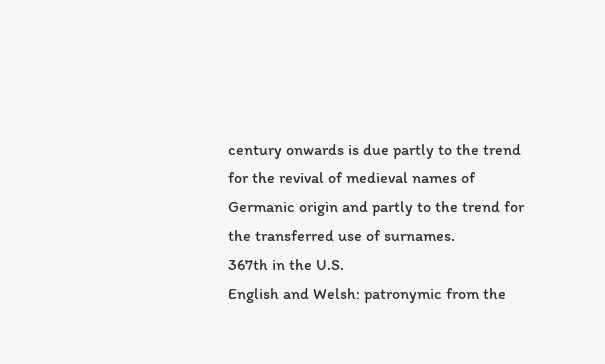century onwards is due partly to the trend for the revival of medieval names of Germanic origin and partly to the trend for the transferred use of surnames.
367th in the U.S.
English and Welsh: patronymic from the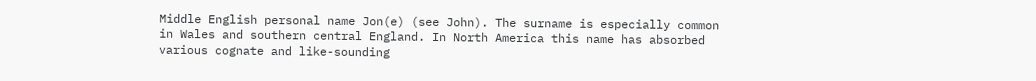Middle English personal name Jon(e) (see John). The surname is especially common in Wales and southern central England. In North America this name has absorbed various cognate and like-sounding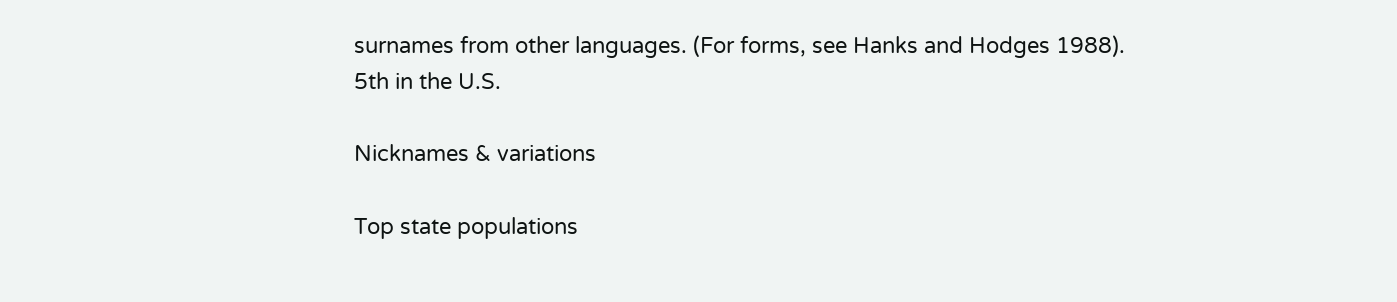surnames from other languages. (For forms, see Hanks and Hodges 1988).
5th in the U.S.

Nicknames & variations

Top state populations